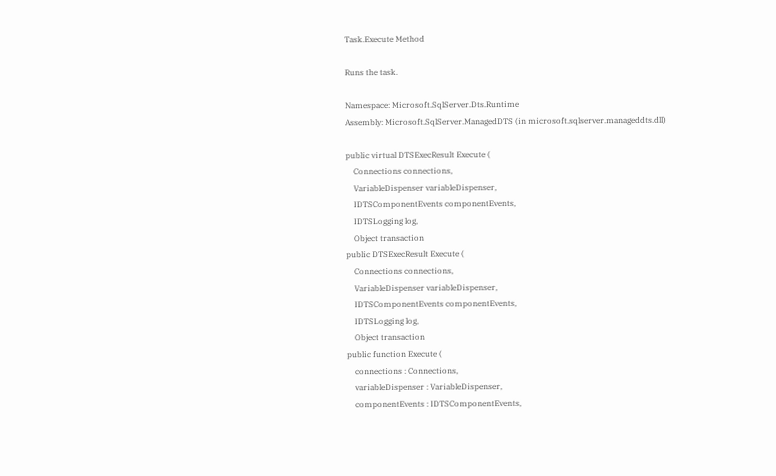Task.Execute Method

Runs the task.

Namespace: Microsoft.SqlServer.Dts.Runtime
Assembly: Microsoft.SqlServer.ManagedDTS (in microsoft.sqlserver.manageddts.dll)

public virtual DTSExecResult Execute (
    Connections connections,
    VariableDispenser variableDispenser,
    IDTSComponentEvents componentEvents,
    IDTSLogging log,
    Object transaction
public DTSExecResult Execute (
    Connections connections,
    VariableDispenser variableDispenser,
    IDTSComponentEvents componentEvents,
    IDTSLogging log,
    Object transaction
public function Execute (
    connections : Connections,
    variableDispenser : VariableDispenser,
    componentEvents : IDTSComponentEvents,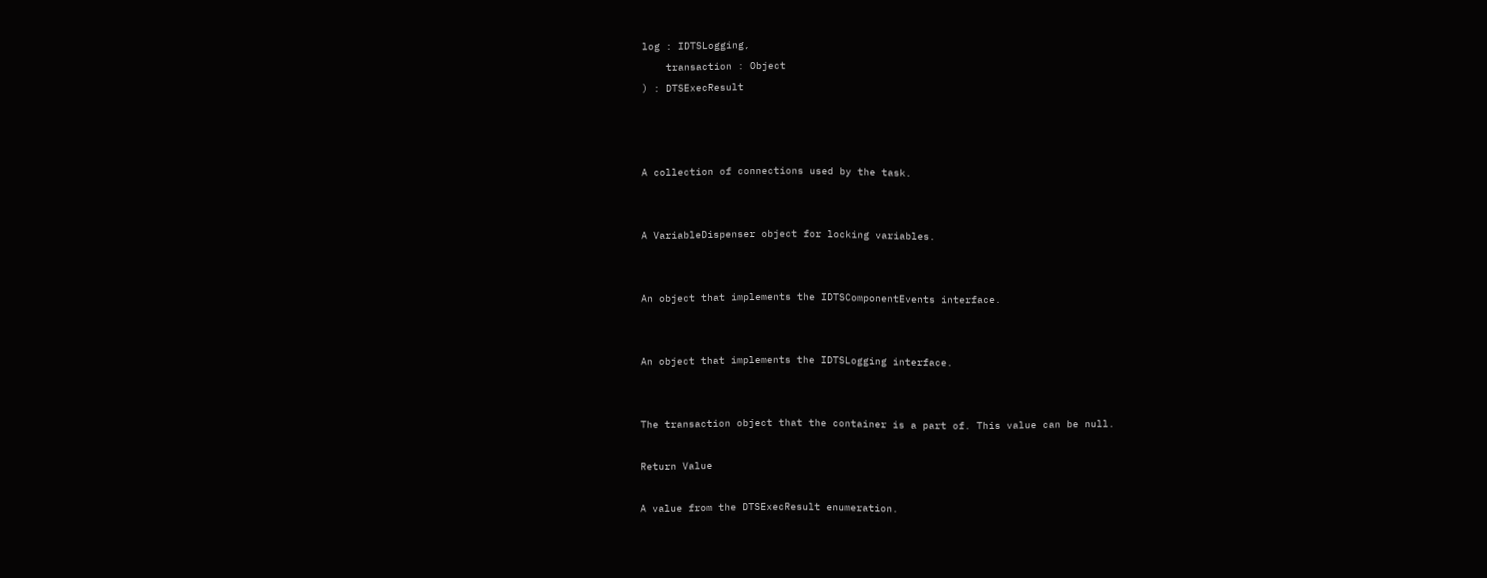log : IDTSLogging,
    transaction : Object
) : DTSExecResult



A collection of connections used by the task.


A VariableDispenser object for locking variables.


An object that implements the IDTSComponentEvents interface.


An object that implements the IDTSLogging interface.


The transaction object that the container is a part of. This value can be null.

Return Value

A value from the DTSExecResult enumeration.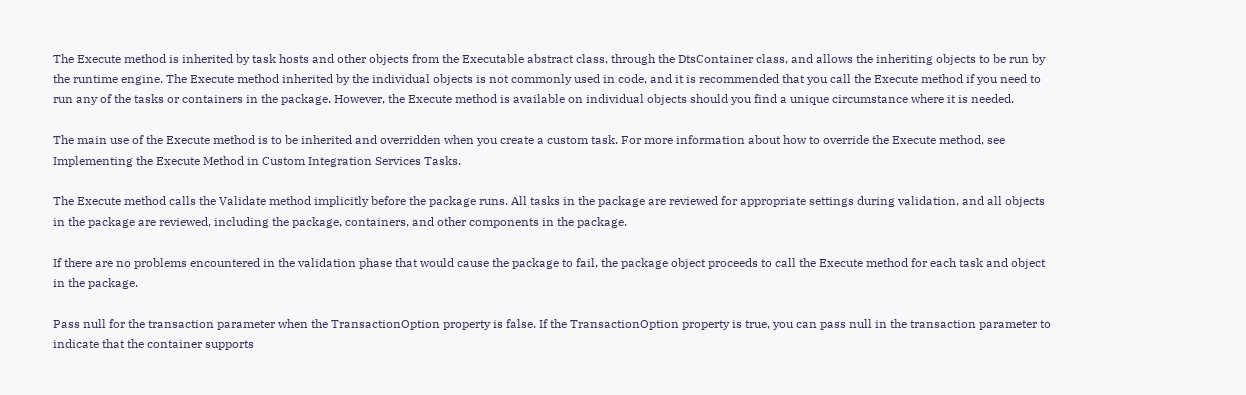The Execute method is inherited by task hosts and other objects from the Executable abstract class, through the DtsContainer class, and allows the inheriting objects to be run by the runtime engine. The Execute method inherited by the individual objects is not commonly used in code, and it is recommended that you call the Execute method if you need to run any of the tasks or containers in the package. However, the Execute method is available on individual objects should you find a unique circumstance where it is needed.

The main use of the Execute method is to be inherited and overridden when you create a custom task. For more information about how to override the Execute method, see Implementing the Execute Method in Custom Integration Services Tasks.

The Execute method calls the Validate method implicitly before the package runs. All tasks in the package are reviewed for appropriate settings during validation, and all objects in the package are reviewed, including the package, containers, and other components in the package.

If there are no problems encountered in the validation phase that would cause the package to fail, the package object proceeds to call the Execute method for each task and object in the package.

Pass null for the transaction parameter when the TransactionOption property is false. If the TransactionOption property is true, you can pass null in the transaction parameter to indicate that the container supports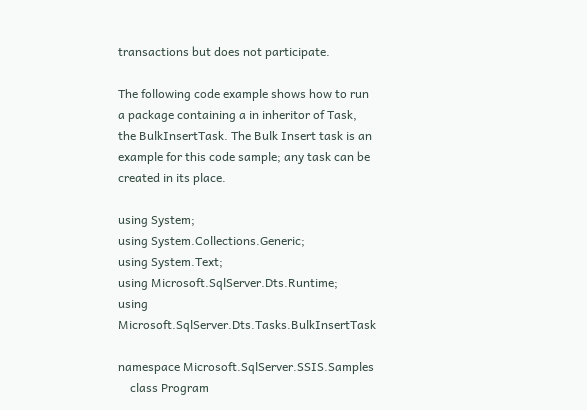transactions but does not participate.

The following code example shows how to run a package containing a in inheritor of Task, the BulkInsertTask. The Bulk Insert task is an example for this code sample; any task can be created in its place.

using System;
using System.Collections.Generic;
using System.Text;
using Microsoft.SqlServer.Dts.Runtime;
using Microsoft.SqlServer.Dts.Tasks.BulkInsertTask

namespace Microsoft.SqlServer.SSIS.Samples
    class Program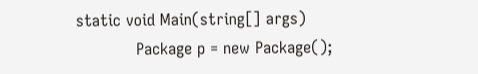static void Main(string[] args)
            Package p = new Package();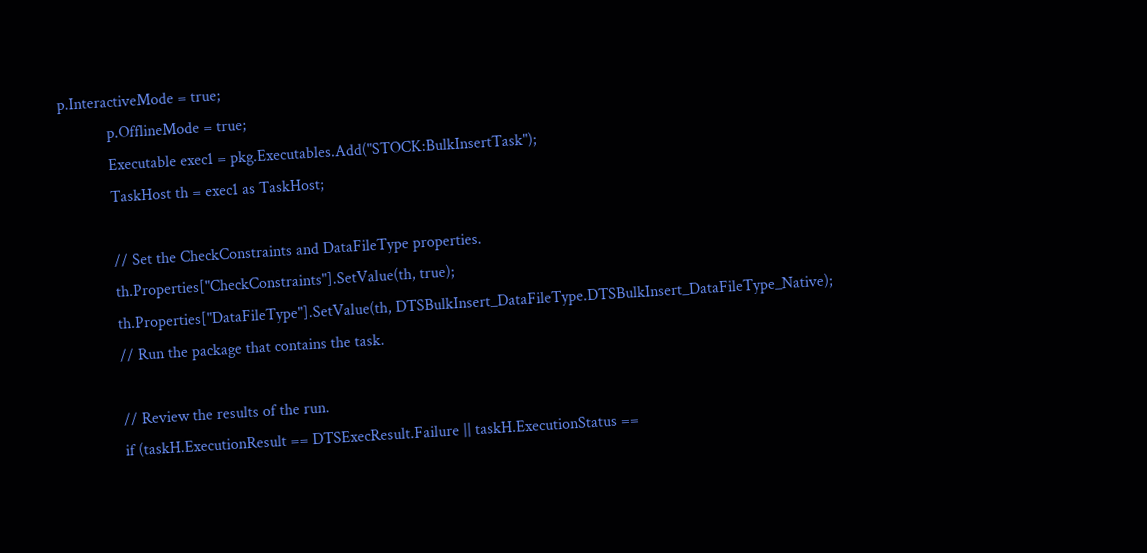p.InteractiveMode = true;
            p.OfflineMode = true;
            Executable exec1 = pkg.Executables.Add("STOCK:BulkInsertTask");
            TaskHost th = exec1 as TaskHost;

            // Set the CheckConstraints and DataFileType properties.
            th.Properties["CheckConstraints"].SetValue(th, true);
            th.Properties["DataFileType"].SetValue(th, DTSBulkInsert_DataFileType.DTSBulkInsert_DataFileType_Native);
            // Run the package that contains the task.

            // Review the results of the run.
            if (taskH.ExecutionResult == DTSExecResult.Failure || taskH.ExecutionStatus ==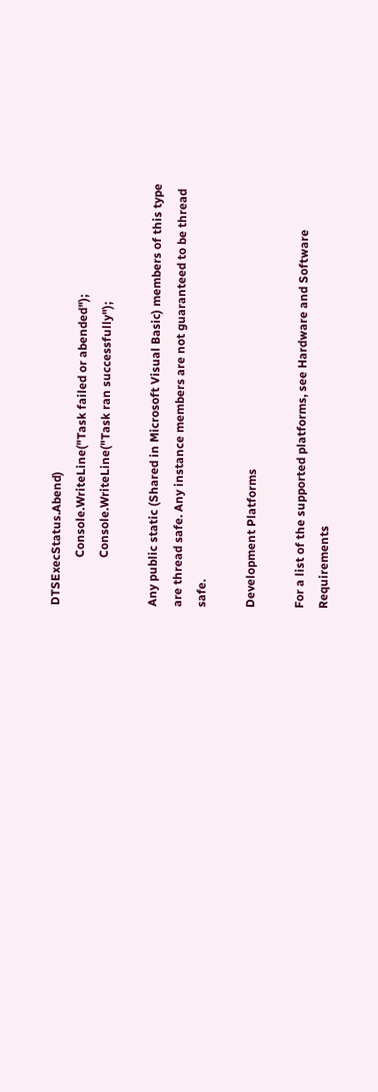DTSExecStatus.Abend)
                Console.WriteLine("Task failed or abended");
                Console.WriteLine("Task ran successfully");

Any public static (Shared in Microsoft Visual Basic) members of this type are thread safe. Any instance members are not guaranteed to be thread safe.

Development Platforms

For a list of the supported platforms, see Hardware and Software Requirements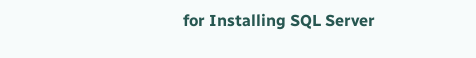for Installing SQL Server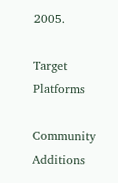2005.

Target Platforms

Community Additions